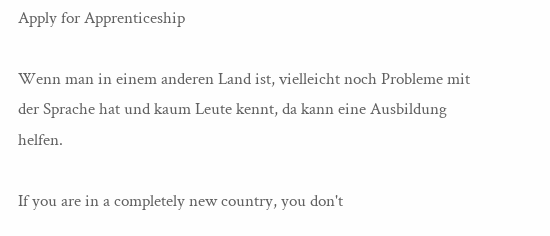Apply for Apprenticeship

Wenn man in einem anderen Land ist, vielleicht noch Probleme mit der Sprache hat und kaum Leute kennt, da kann eine Ausbildung helfen.

If you are in a completely new country, you don't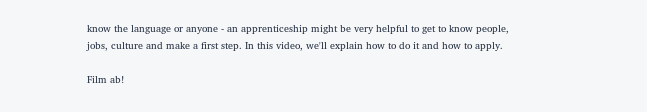know the language or anyone - an apprenticeship might be very helpful to get to know people, jobs, culture and make a first step. In this video, we'll explain how to do it and how to apply.

Film ab!